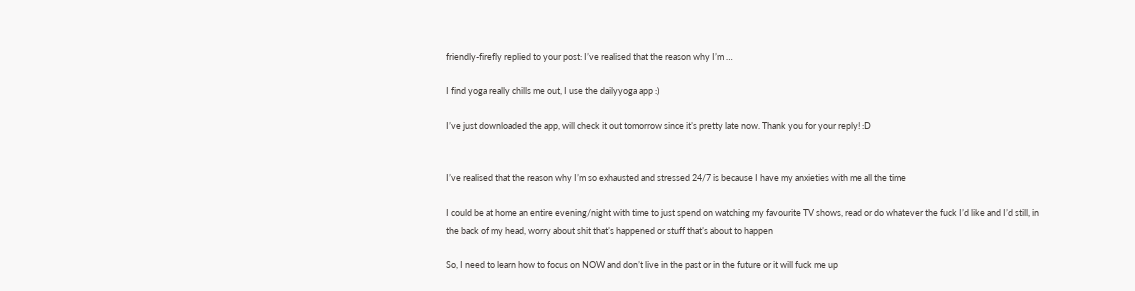friendly-firefly replied to your post: I’ve realised that the reason why I’m …

I find yoga really chills me out, I use the dailyyoga app :)

I’ve just downloaded the app, will check it out tomorrow since it’s pretty late now. Thank you for your reply! :D


I’ve realised that the reason why I’m so exhausted and stressed 24/7 is because I have my anxieties with me all the time

I could be at home an entire evening/night with time to just spend on watching my favourite TV shows, read or do whatever the fuck I’d like and I’d still, in the back of my head, worry about shit that’s happened or stuff that’s about to happen

So, I need to learn how to focus on NOW and don’t live in the past or in the future or it will fuck me up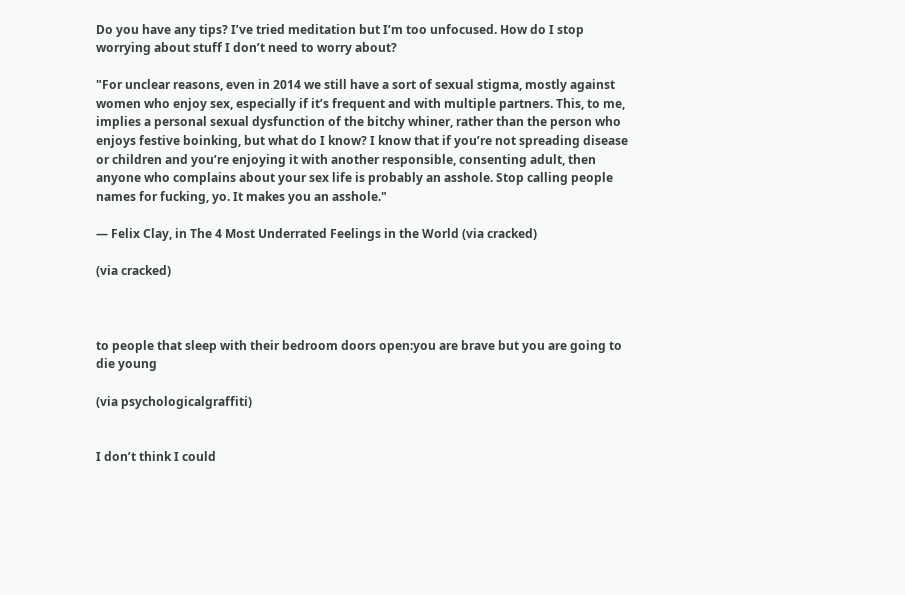Do you have any tips? I’ve tried meditation but I’m too unfocused. How do I stop worrying about stuff I don’t need to worry about?

"For unclear reasons, even in 2014 we still have a sort of sexual stigma, mostly against women who enjoy sex, especially if it’s frequent and with multiple partners. This, to me, implies a personal sexual dysfunction of the bitchy whiner, rather than the person who enjoys festive boinking, but what do I know? I know that if you’re not spreading disease or children and you’re enjoying it with another responsible, consenting adult, then anyone who complains about your sex life is probably an asshole. Stop calling people names for fucking, yo. It makes you an asshole."

— Felix Clay, in The 4 Most Underrated Feelings in the World (via cracked)

(via cracked)



to people that sleep with their bedroom doors open:you are brave but you are going to die young

(via psychologicalgraffiti)


I don’t think I could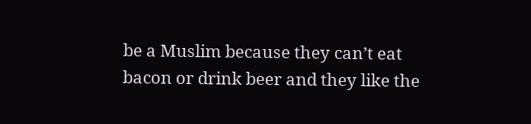be a Muslim because they can’t eat bacon or drink beer and they like the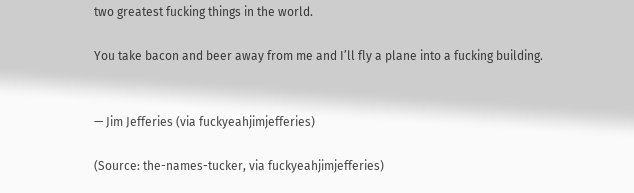two greatest fucking things in the world.

You take bacon and beer away from me and I’ll fly a plane into a fucking building.


— Jim Jefferies (via fuckyeahjimjefferies)

(Source: the-names-tucker, via fuckyeahjimjefferies)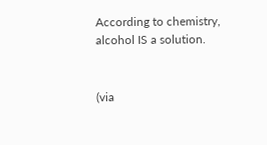According to chemistry, alcohol IS a solution.


(via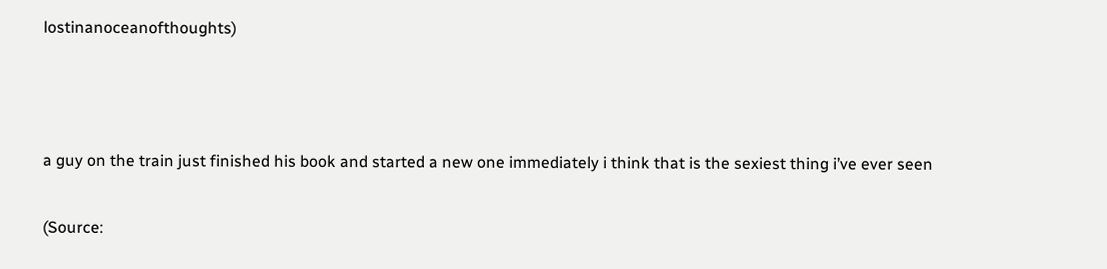lostinanoceanofthoughts)



a guy on the train just finished his book and started a new one immediately i think that is the sexiest thing i’ve ever seen

(Source: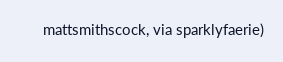mattsmithscock, via sparklyfaerie)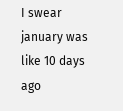I swear january was like 10 days ago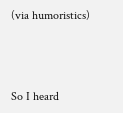(via humoristics)



So I heard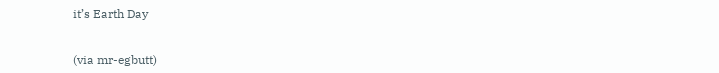it’s Earth Day


(via mr-egbutt)